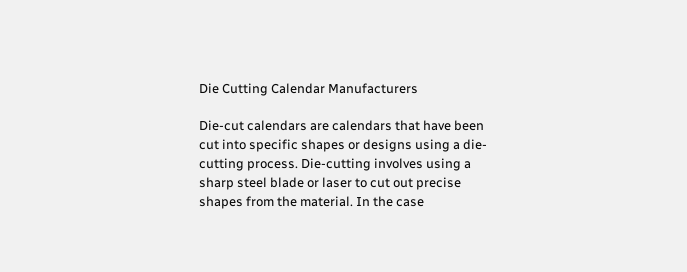Die Cutting Calendar Manufacturers

Die-cut calendars are calendars that have been cut into specific shapes or designs using a die-cutting process. Die-cutting involves using a sharp steel blade or laser to cut out precise shapes from the material. In the case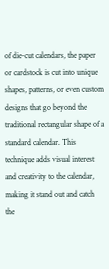of die-cut calendars, the paper or cardstock is cut into unique shapes, patterns, or even custom designs that go beyond the traditional rectangular shape of a standard calendar. This technique adds visual interest and creativity to the calendar, making it stand out and catch the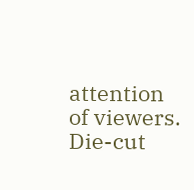attention of viewers. Die-cut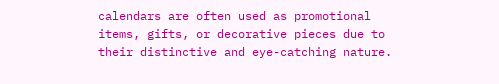calendars are often used as promotional items, gifts, or decorative pieces due to their distinctive and eye-catching nature.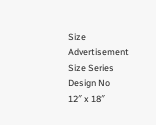Size Advertisement Size Series Design No
12″ x 18″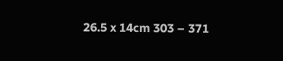26.5 x 14cm 303 – 371